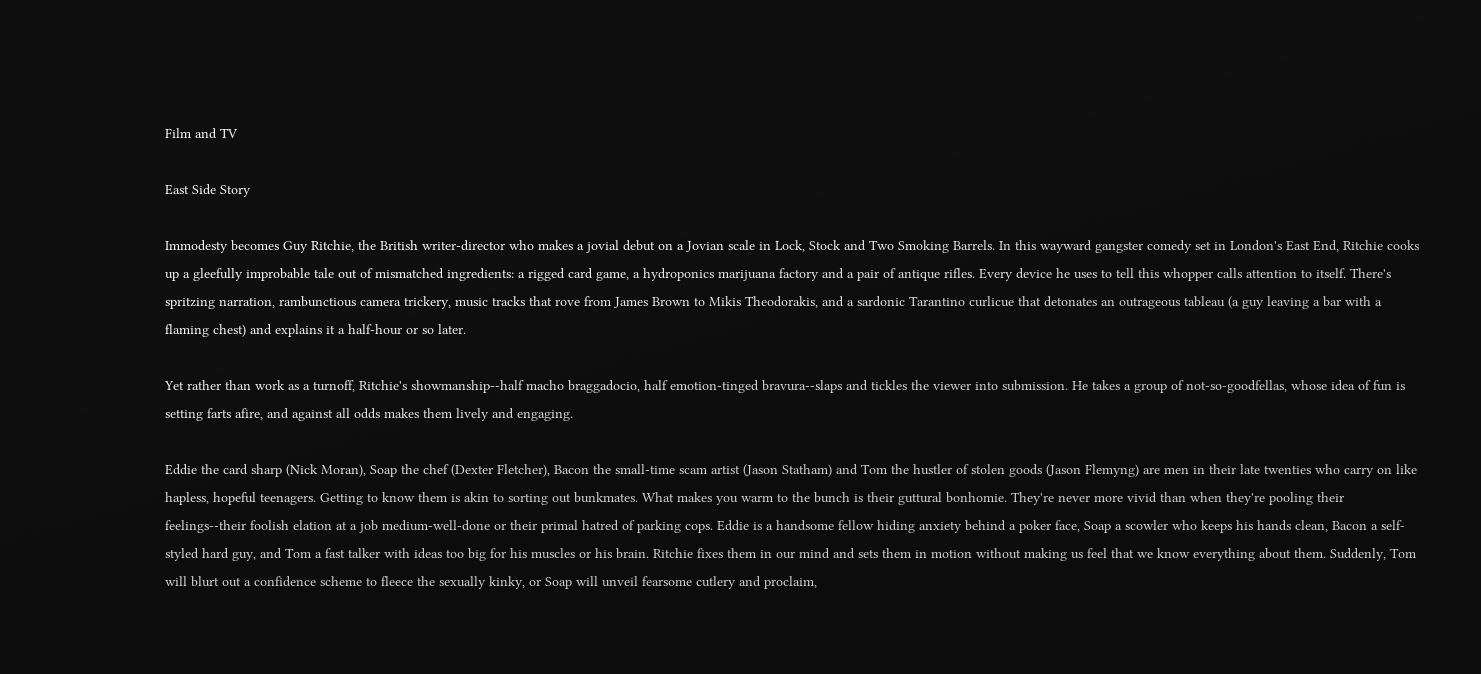Film and TV

East Side Story

Immodesty becomes Guy Ritchie, the British writer-director who makes a jovial debut on a Jovian scale in Lock, Stock and Two Smoking Barrels. In this wayward gangster comedy set in London's East End, Ritchie cooks up a gleefully improbable tale out of mismatched ingredients: a rigged card game, a hydroponics marijuana factory and a pair of antique rifles. Every device he uses to tell this whopper calls attention to itself. There's spritzing narration, rambunctious camera trickery, music tracks that rove from James Brown to Mikis Theodorakis, and a sardonic Tarantino curlicue that detonates an outrageous tableau (a guy leaving a bar with a flaming chest) and explains it a half-hour or so later.

Yet rather than work as a turnoff, Ritchie's showmanship--half macho braggadocio, half emotion-tinged bravura--slaps and tickles the viewer into submission. He takes a group of not-so-goodfellas, whose idea of fun is setting farts afire, and against all odds makes them lively and engaging.

Eddie the card sharp (Nick Moran), Soap the chef (Dexter Fletcher), Bacon the small-time scam artist (Jason Statham) and Tom the hustler of stolen goods (Jason Flemyng) are men in their late twenties who carry on like hapless, hopeful teenagers. Getting to know them is akin to sorting out bunkmates. What makes you warm to the bunch is their guttural bonhomie. They're never more vivid than when they're pooling their feelings--their foolish elation at a job medium-well-done or their primal hatred of parking cops. Eddie is a handsome fellow hiding anxiety behind a poker face, Soap a scowler who keeps his hands clean, Bacon a self-styled hard guy, and Tom a fast talker with ideas too big for his muscles or his brain. Ritchie fixes them in our mind and sets them in motion without making us feel that we know everything about them. Suddenly, Tom will blurt out a confidence scheme to fleece the sexually kinky, or Soap will unveil fearsome cutlery and proclaim,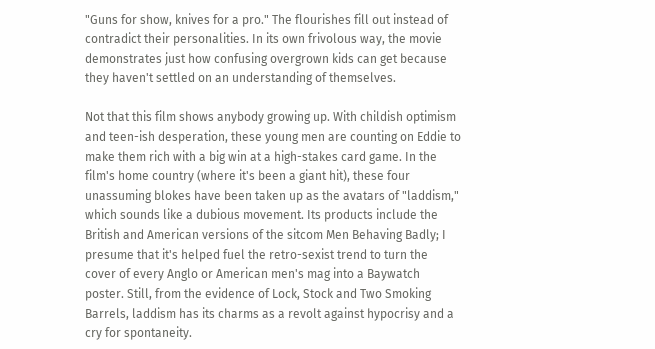"Guns for show, knives for a pro." The flourishes fill out instead of contradict their personalities. In its own frivolous way, the movie demonstrates just how confusing overgrown kids can get because they haven't settled on an understanding of themselves.

Not that this film shows anybody growing up. With childish optimism and teen-ish desperation, these young men are counting on Eddie to make them rich with a big win at a high-stakes card game. In the film's home country (where it's been a giant hit), these four unassuming blokes have been taken up as the avatars of "laddism," which sounds like a dubious movement. Its products include the British and American versions of the sitcom Men Behaving Badly; I presume that it's helped fuel the retro-sexist trend to turn the cover of every Anglo or American men's mag into a Baywatch poster. Still, from the evidence of Lock, Stock and Two Smoking Barrels, laddism has its charms as a revolt against hypocrisy and a cry for spontaneity.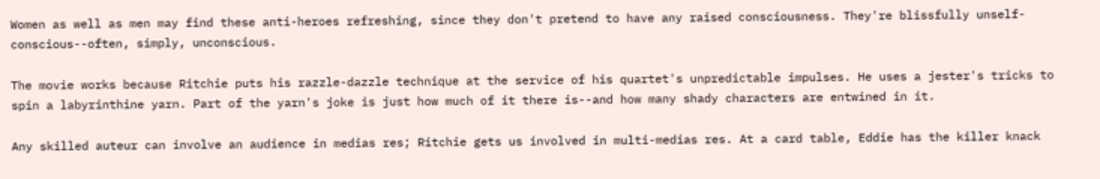Women as well as men may find these anti-heroes refreshing, since they don't pretend to have any raised consciousness. They're blissfully unself-conscious--often, simply, unconscious.

The movie works because Ritchie puts his razzle-dazzle technique at the service of his quartet's unpredictable impulses. He uses a jester's tricks to spin a labyrinthine yarn. Part of the yarn's joke is just how much of it there is--and how many shady characters are entwined in it.

Any skilled auteur can involve an audience in medias res; Ritchie gets us involved in multi-medias res. At a card table, Eddie has the killer knack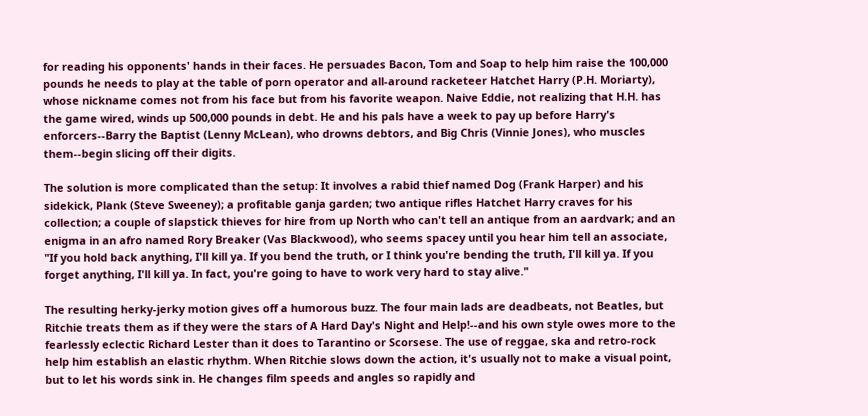for reading his opponents' hands in their faces. He persuades Bacon, Tom and Soap to help him raise the 100,000 pounds he needs to play at the table of porn operator and all-around racketeer Hatchet Harry (P.H. Moriarty), whose nickname comes not from his face but from his favorite weapon. Naive Eddie, not realizing that H.H. has the game wired, winds up 500,000 pounds in debt. He and his pals have a week to pay up before Harry's enforcers--Barry the Baptist (Lenny McLean), who drowns debtors, and Big Chris (Vinnie Jones), who muscles them--begin slicing off their digits.

The solution is more complicated than the setup: It involves a rabid thief named Dog (Frank Harper) and his sidekick, Plank (Steve Sweeney); a profitable ganja garden; two antique rifles Hatchet Harry craves for his collection; a couple of slapstick thieves for hire from up North who can't tell an antique from an aardvark; and an enigma in an afro named Rory Breaker (Vas Blackwood), who seems spacey until you hear him tell an associate, "If you hold back anything, I'll kill ya. If you bend the truth, or I think you're bending the truth, I'll kill ya. If you forget anything, I'll kill ya. In fact, you're going to have to work very hard to stay alive."

The resulting herky-jerky motion gives off a humorous buzz. The four main lads are deadbeats, not Beatles, but Ritchie treats them as if they were the stars of A Hard Day's Night and Help!--and his own style owes more to the fearlessly eclectic Richard Lester than it does to Tarantino or Scorsese. The use of reggae, ska and retro-rock help him establish an elastic rhythm. When Ritchie slows down the action, it's usually not to make a visual point, but to let his words sink in. He changes film speeds and angles so rapidly and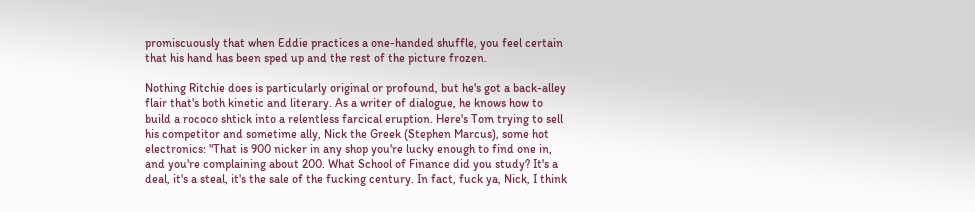promiscuously that when Eddie practices a one-handed shuffle, you feel certain that his hand has been sped up and the rest of the picture frozen.

Nothing Ritchie does is particularly original or profound, but he's got a back-alley flair that's both kinetic and literary. As a writer of dialogue, he knows how to build a rococo shtick into a relentless farcical eruption. Here's Tom trying to sell his competitor and sometime ally, Nick the Greek (Stephen Marcus), some hot electronics: "That is 900 nicker in any shop you're lucky enough to find one in, and you're complaining about 200. What School of Finance did you study? It's a deal, it's a steal, it's the sale of the fucking century. In fact, fuck ya, Nick, I think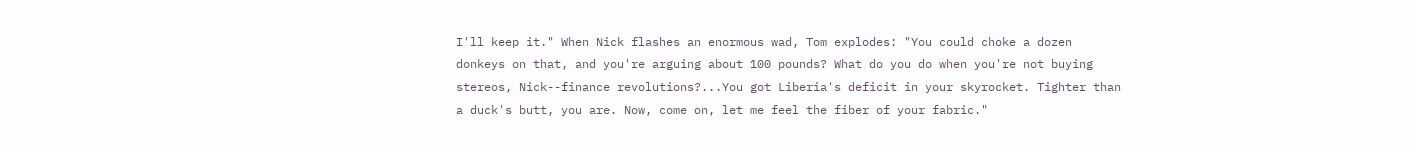I'll keep it." When Nick flashes an enormous wad, Tom explodes: "You could choke a dozen donkeys on that, and you're arguing about 100 pounds? What do you do when you're not buying stereos, Nick--finance revolutions?...You got Liberia's deficit in your skyrocket. Tighter than a duck's butt, you are. Now, come on, let me feel the fiber of your fabric."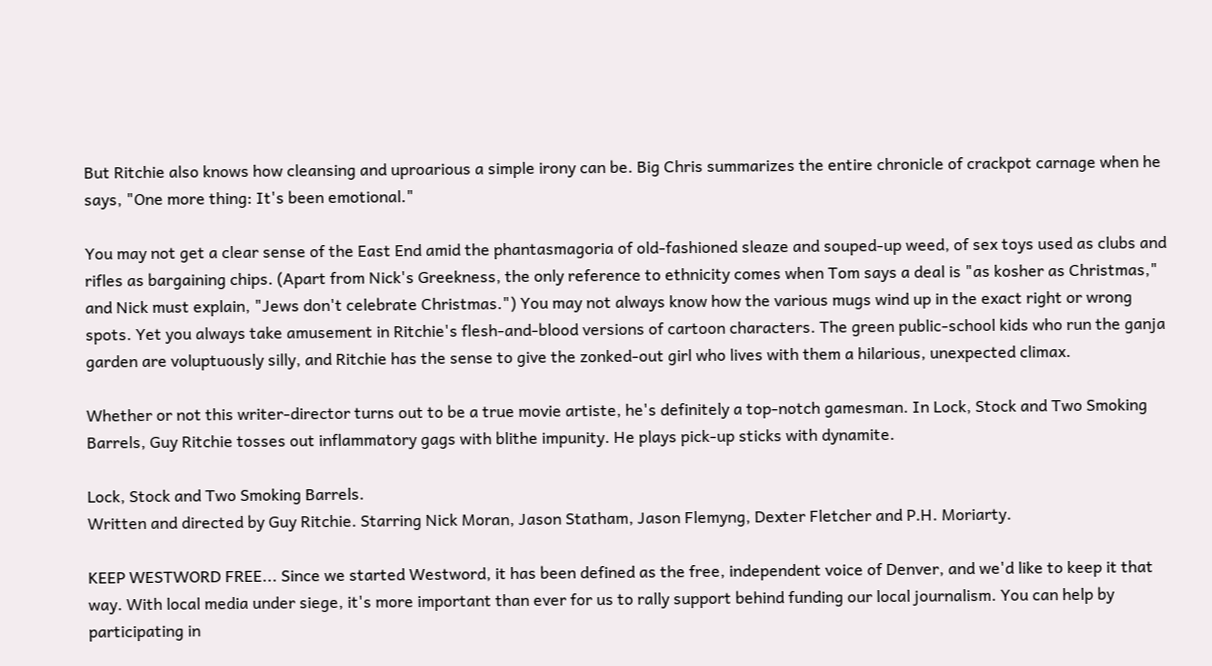But Ritchie also knows how cleansing and uproarious a simple irony can be. Big Chris summarizes the entire chronicle of crackpot carnage when he says, "One more thing: It's been emotional."

You may not get a clear sense of the East End amid the phantasmagoria of old-fashioned sleaze and souped-up weed, of sex toys used as clubs and rifles as bargaining chips. (Apart from Nick's Greekness, the only reference to ethnicity comes when Tom says a deal is "as kosher as Christmas," and Nick must explain, "Jews don't celebrate Christmas.") You may not always know how the various mugs wind up in the exact right or wrong spots. Yet you always take amusement in Ritchie's flesh-and-blood versions of cartoon characters. The green public-school kids who run the ganja garden are voluptuously silly, and Ritchie has the sense to give the zonked-out girl who lives with them a hilarious, unexpected climax.

Whether or not this writer-director turns out to be a true movie artiste, he's definitely a top-notch gamesman. In Lock, Stock and Two Smoking Barrels, Guy Ritchie tosses out inflammatory gags with blithe impunity. He plays pick-up sticks with dynamite.

Lock, Stock and Two Smoking Barrels.
Written and directed by Guy Ritchie. Starring Nick Moran, Jason Statham, Jason Flemyng, Dexter Fletcher and P.H. Moriarty.

KEEP WESTWORD FREE... Since we started Westword, it has been defined as the free, independent voice of Denver, and we'd like to keep it that way. With local media under siege, it's more important than ever for us to rally support behind funding our local journalism. You can help by participating in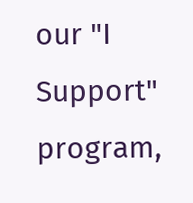our "I Support" program,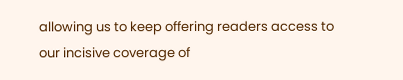allowing us to keep offering readers access to our incisive coverage of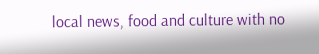local news, food and culture with no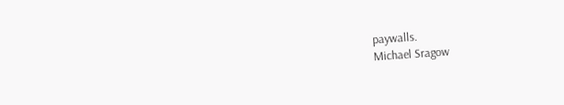paywalls.
Michael Sragow